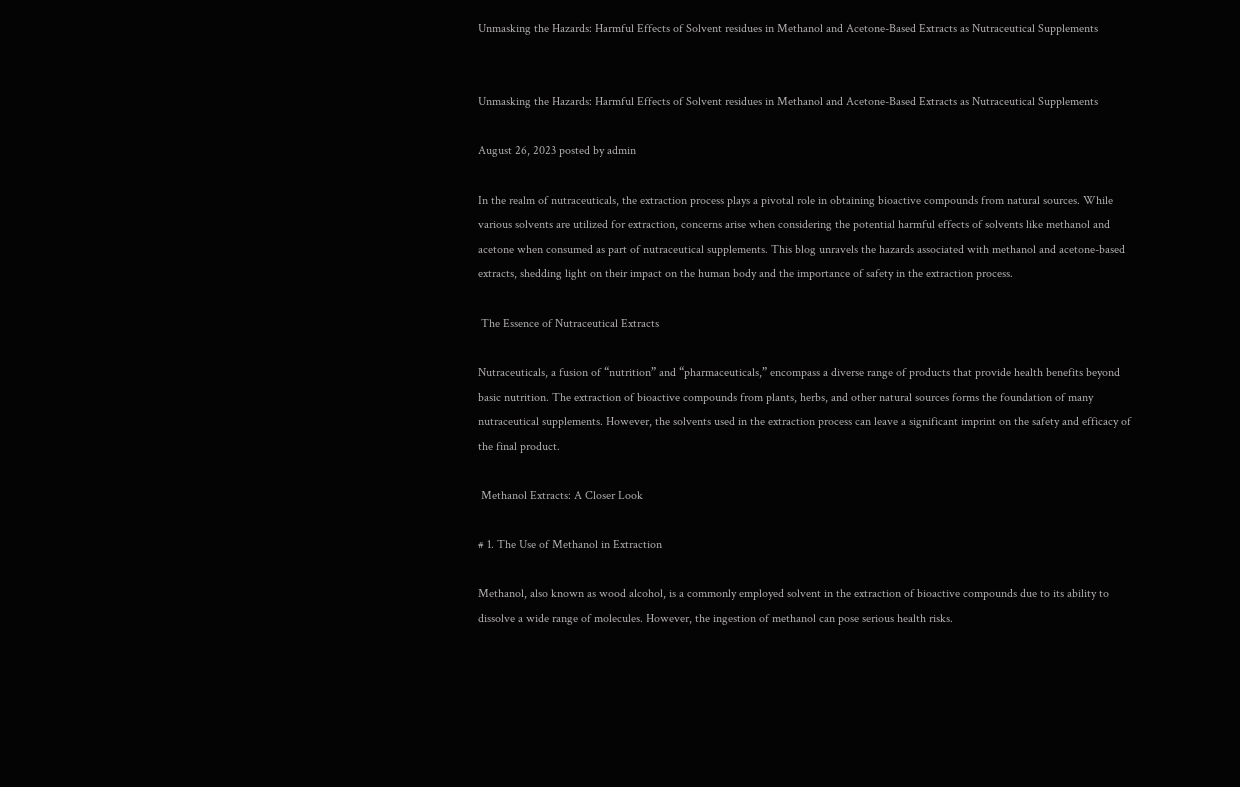Unmasking the Hazards: Harmful Effects of Solvent residues in Methanol and Acetone-Based Extracts as Nutraceutical Supplements


Unmasking the Hazards: Harmful Effects of Solvent residues in Methanol and Acetone-Based Extracts as Nutraceutical Supplements

August 26, 2023 posted by admin

In the realm of nutraceuticals, the extraction process plays a pivotal role in obtaining bioactive compounds from natural sources. While various solvents are utilized for extraction, concerns arise when considering the potential harmful effects of solvents like methanol and acetone when consumed as part of nutraceutical supplements. This blog unravels the hazards associated with methanol and acetone-based extracts, shedding light on their impact on the human body and the importance of safety in the extraction process.

 The Essence of Nutraceutical Extracts

Nutraceuticals, a fusion of “nutrition” and “pharmaceuticals,” encompass a diverse range of products that provide health benefits beyond basic nutrition. The extraction of bioactive compounds from plants, herbs, and other natural sources forms the foundation of many nutraceutical supplements. However, the solvents used in the extraction process can leave a significant imprint on the safety and efficacy of the final product.

 Methanol Extracts: A Closer Look

# 1. The Use of Methanol in Extraction

Methanol, also known as wood alcohol, is a commonly employed solvent in the extraction of bioactive compounds due to its ability to dissolve a wide range of molecules. However, the ingestion of methanol can pose serious health risks.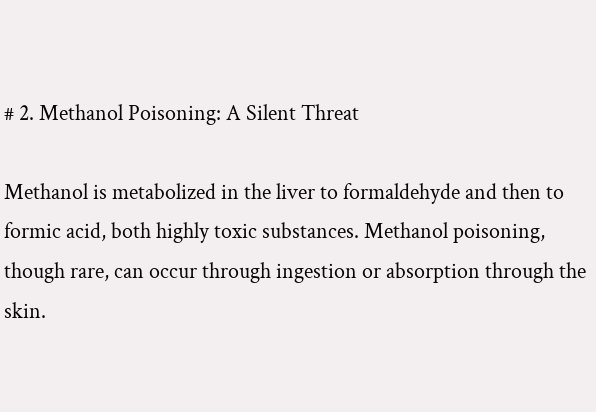# 2. Methanol Poisoning: A Silent Threat

Methanol is metabolized in the liver to formaldehyde and then to formic acid, both highly toxic substances. Methanol poisoning, though rare, can occur through ingestion or absorption through the skin.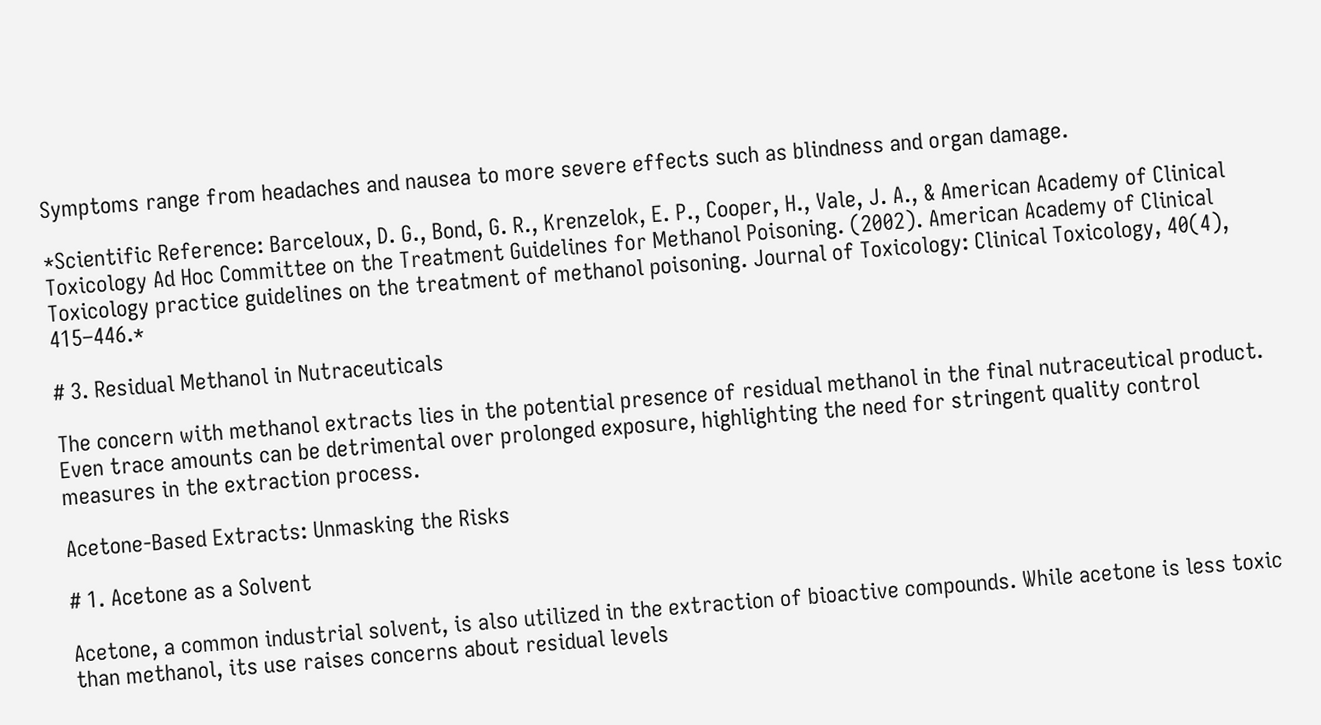Symptoms range from headaches and nausea to more severe effects such as blindness and organ damage.

*Scientific Reference: Barceloux, D. G., Bond, G. R., Krenzelok, E. P., Cooper, H., Vale, J. A., & American Academy of Clinical Toxicology Ad Hoc Committee on the Treatment Guidelines for Methanol Poisoning. (2002). American Academy of Clinical Toxicology practice guidelines on the treatment of methanol poisoning. Journal of Toxicology: Clinical Toxicology, 40(4), 415–446.*

# 3. Residual Methanol in Nutraceuticals

The concern with methanol extracts lies in the potential presence of residual methanol in the final nutraceutical product. Even trace amounts can be detrimental over prolonged exposure, highlighting the need for stringent quality control measures in the extraction process.

Acetone-Based Extracts: Unmasking the Risks

# 1. Acetone as a Solvent

Acetone, a common industrial solvent, is also utilized in the extraction of bioactive compounds. While acetone is less toxic than methanol, its use raises concerns about residual levels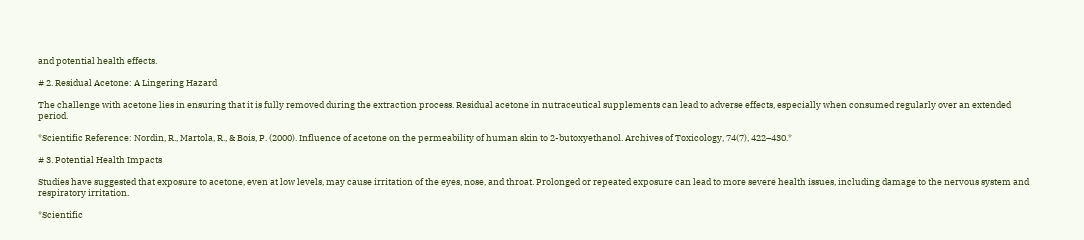and potential health effects.

# 2. Residual Acetone: A Lingering Hazard

The challenge with acetone lies in ensuring that it is fully removed during the extraction process. Residual acetone in nutraceutical supplements can lead to adverse effects, especially when consumed regularly over an extended period.

*Scientific Reference: Nordin, R., Martola, R., & Bois, P. (2000). Influence of acetone on the permeability of human skin to 2-butoxyethanol. Archives of Toxicology, 74(7), 422–430.*

# 3. Potential Health Impacts

Studies have suggested that exposure to acetone, even at low levels, may cause irritation of the eyes, nose, and throat. Prolonged or repeated exposure can lead to more severe health issues, including damage to the nervous system and respiratory irritation.

*Scientific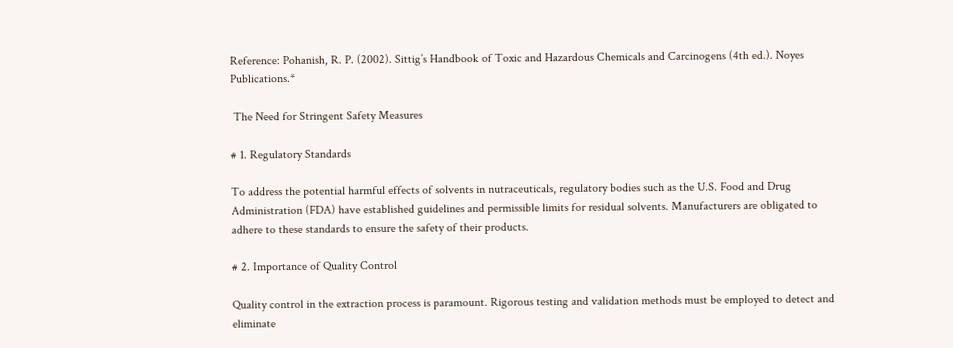Reference: Pohanish, R. P. (2002). Sittig’s Handbook of Toxic and Hazardous Chemicals and Carcinogens (4th ed.). Noyes Publications.*

 The Need for Stringent Safety Measures

# 1. Regulatory Standards

To address the potential harmful effects of solvents in nutraceuticals, regulatory bodies such as the U.S. Food and Drug Administration (FDA) have established guidelines and permissible limits for residual solvents. Manufacturers are obligated to adhere to these standards to ensure the safety of their products.

# 2. Importance of Quality Control

Quality control in the extraction process is paramount. Rigorous testing and validation methods must be employed to detect and eliminate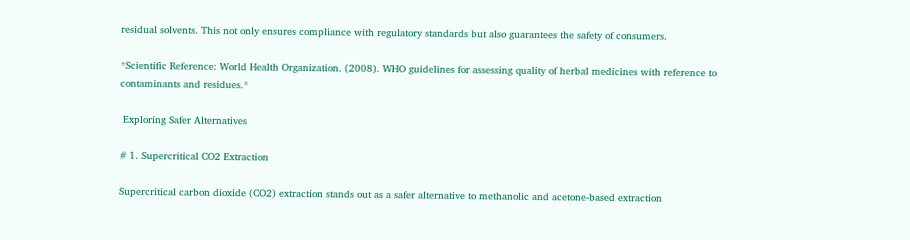residual solvents. This not only ensures compliance with regulatory standards but also guarantees the safety of consumers.

*Scientific Reference: World Health Organization. (2008). WHO guidelines for assessing quality of herbal medicines with reference to contaminants and residues.*

 Exploring Safer Alternatives

# 1. Supercritical CO2 Extraction

Supercritical carbon dioxide (CO2) extraction stands out as a safer alternative to methanolic and acetone-based extraction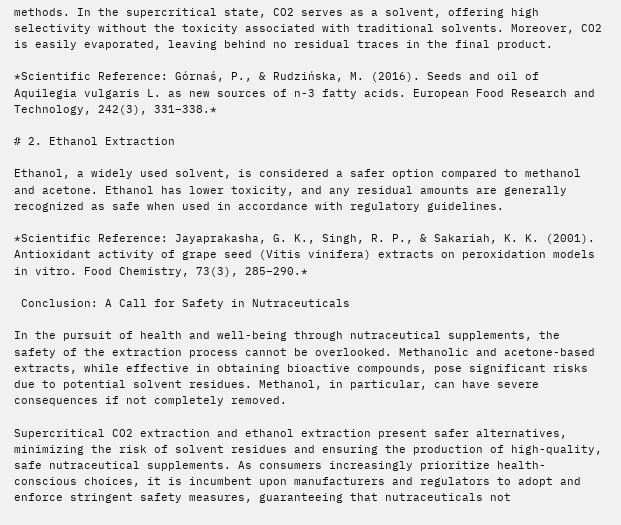methods. In the supercritical state, CO2 serves as a solvent, offering high selectivity without the toxicity associated with traditional solvents. Moreover, CO2 is easily evaporated, leaving behind no residual traces in the final product.

*Scientific Reference: Górnaś, P., & Rudzińska, M. (2016). Seeds and oil of Aquilegia vulgaris L. as new sources of n-3 fatty acids. European Food Research and Technology, 242(3), 331–338.*

# 2. Ethanol Extraction

Ethanol, a widely used solvent, is considered a safer option compared to methanol and acetone. Ethanol has lower toxicity, and any residual amounts are generally recognized as safe when used in accordance with regulatory guidelines.

*Scientific Reference: Jayaprakasha, G. K., Singh, R. P., & Sakariah, K. K. (2001). Antioxidant activity of grape seed (Vitis vinifera) extracts on peroxidation models in vitro. Food Chemistry, 73(3), 285–290.*

 Conclusion: A Call for Safety in Nutraceuticals

In the pursuit of health and well-being through nutraceutical supplements, the safety of the extraction process cannot be overlooked. Methanolic and acetone-based extracts, while effective in obtaining bioactive compounds, pose significant risks due to potential solvent residues. Methanol, in particular, can have severe consequences if not completely removed.

Supercritical CO2 extraction and ethanol extraction present safer alternatives, minimizing the risk of solvent residues and ensuring the production of high-quality, safe nutraceutical supplements. As consumers increasingly prioritize health-conscious choices, it is incumbent upon manufacturers and regulators to adopt and enforce stringent safety measures, guaranteeing that nutraceuticals not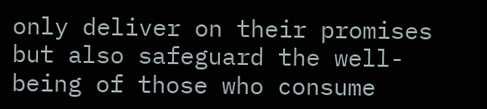only deliver on their promises but also safeguard the well-being of those who consume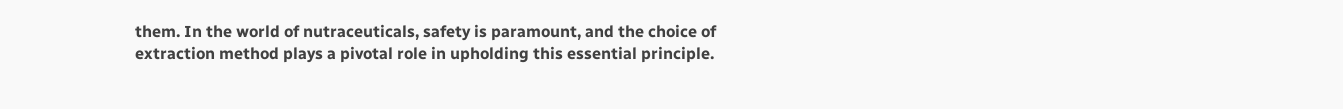them. In the world of nutraceuticals, safety is paramount, and the choice of extraction method plays a pivotal role in upholding this essential principle.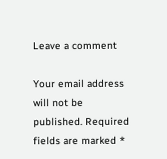Leave a comment

Your email address will not be published. Required fields are marked *